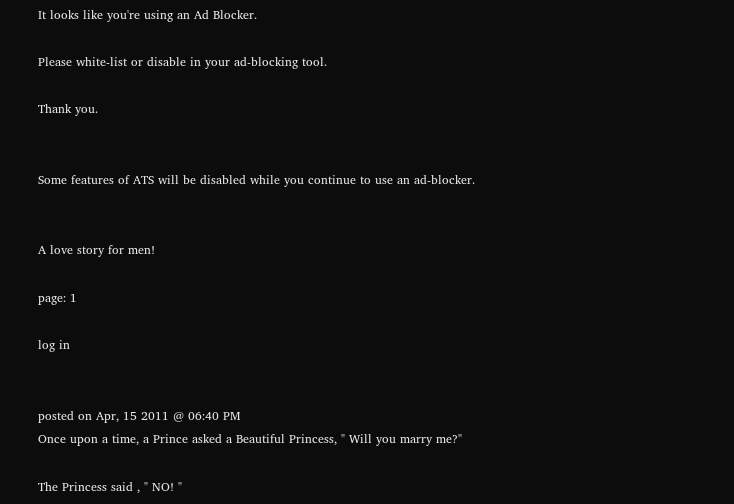It looks like you're using an Ad Blocker.

Please white-list or disable in your ad-blocking tool.

Thank you.


Some features of ATS will be disabled while you continue to use an ad-blocker.


A love story for men!

page: 1

log in


posted on Apr, 15 2011 @ 06:40 PM
Once upon a time, a Prince asked a Beautiful Princess, " Will you marry me?"

The Princess said , " NO! "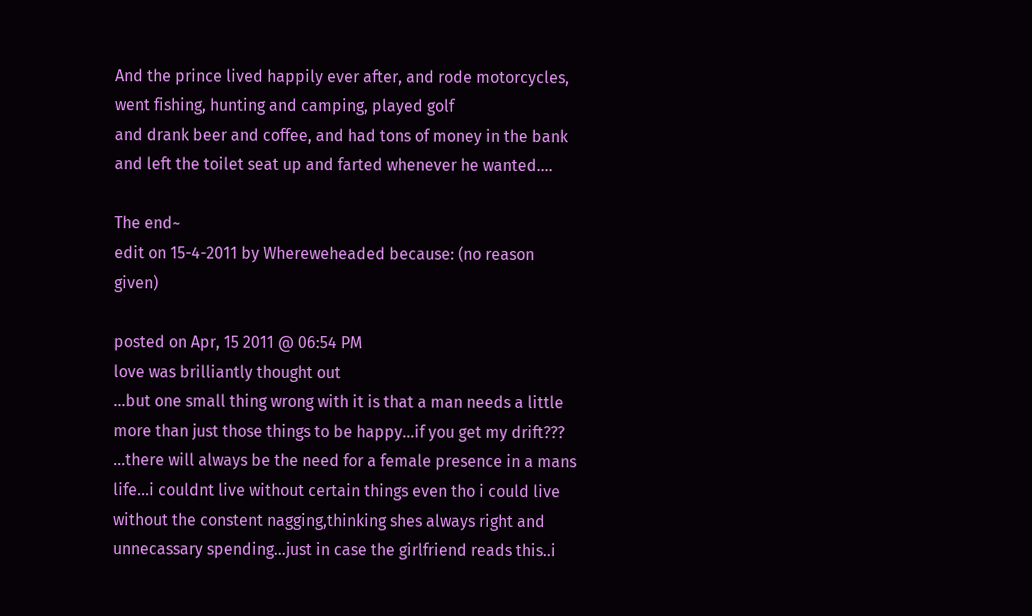And the prince lived happily ever after, and rode motorcycles, went fishing, hunting and camping, played golf
and drank beer and coffee, and had tons of money in the bank and left the toilet seat up and farted whenever he wanted....

The end~
edit on 15-4-2011 by Whereweheaded because: (no reason given)

posted on Apr, 15 2011 @ 06:54 PM
love was brilliantly thought out
...but one small thing wrong with it is that a man needs a little more than just those things to be happy...if you get my drift???
...there will always be the need for a female presence in a mans life...i couldnt live without certain things even tho i could live without the constent nagging,thinking shes always right and unnecassary spending...just in case the girlfriend reads this..i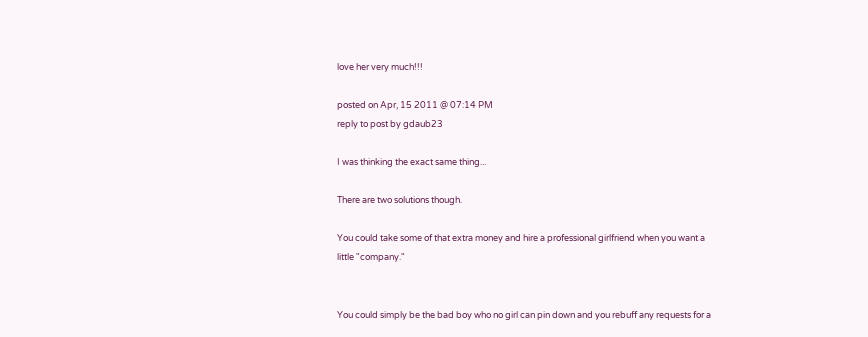love her very much!!!

posted on Apr, 15 2011 @ 07:14 PM
reply to post by gdaub23

I was thinking the exact same thing...

There are two solutions though.

You could take some of that extra money and hire a professional girlfriend when you want a little "company."


You could simply be the bad boy who no girl can pin down and you rebuff any requests for a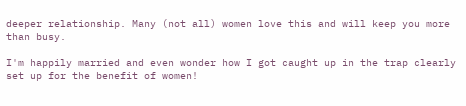deeper relationship. Many (not all) women love this and will keep you more than busy.

I'm happily married and even wonder how I got caught up in the trap clearly set up for the benefit of women!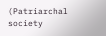(Patriarchal society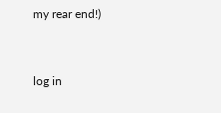my rear end!)


log in